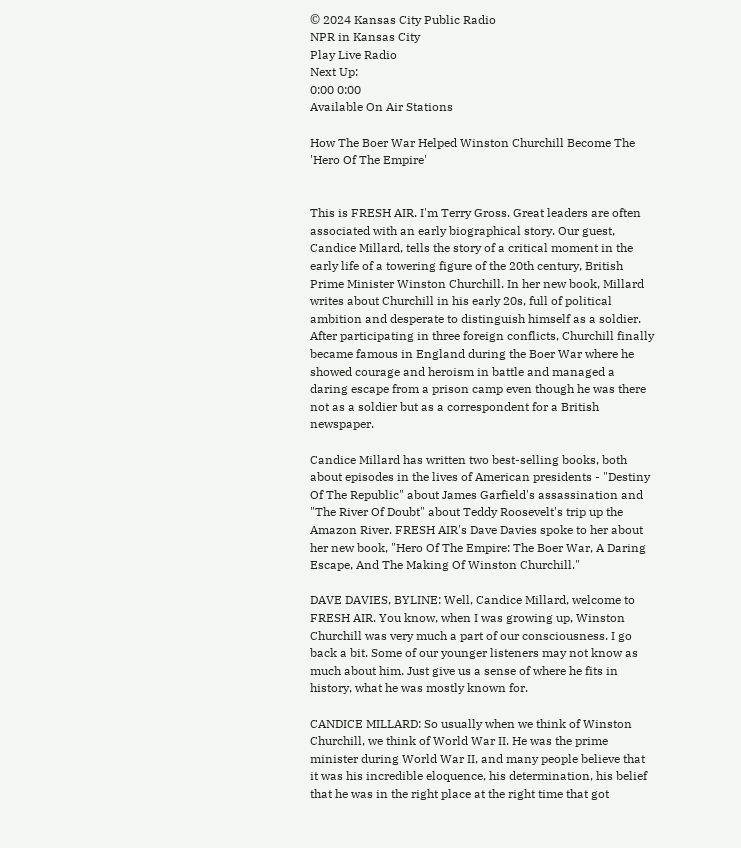© 2024 Kansas City Public Radio
NPR in Kansas City
Play Live Radio
Next Up:
0:00 0:00
Available On Air Stations

How The Boer War Helped Winston Churchill Become The 'Hero Of The Empire'


This is FRESH AIR. I'm Terry Gross. Great leaders are often associated with an early biographical story. Our guest, Candice Millard, tells the story of a critical moment in the early life of a towering figure of the 20th century, British Prime Minister Winston Churchill. In her new book, Millard writes about Churchill in his early 20s, full of political ambition and desperate to distinguish himself as a soldier. After participating in three foreign conflicts, Churchill finally became famous in England during the Boer War where he showed courage and heroism in battle and managed a daring escape from a prison camp even though he was there not as a soldier but as a correspondent for a British newspaper.

Candice Millard has written two best-selling books, both about episodes in the lives of American presidents - "Destiny Of The Republic" about James Garfield's assassination and "The River Of Doubt" about Teddy Roosevelt's trip up the Amazon River. FRESH AIR's Dave Davies spoke to her about her new book, "Hero Of The Empire: The Boer War, A Daring Escape, And The Making Of Winston Churchill."

DAVE DAVIES, BYLINE: Well, Candice Millard, welcome to FRESH AIR. You know, when I was growing up, Winston Churchill was very much a part of our consciousness. I go back a bit. Some of our younger listeners may not know as much about him. Just give us a sense of where he fits in history, what he was mostly known for.

CANDICE MILLARD: So usually when we think of Winston Churchill, we think of World War II. He was the prime minister during World War II, and many people believe that it was his incredible eloquence, his determination, his belief that he was in the right place at the right time that got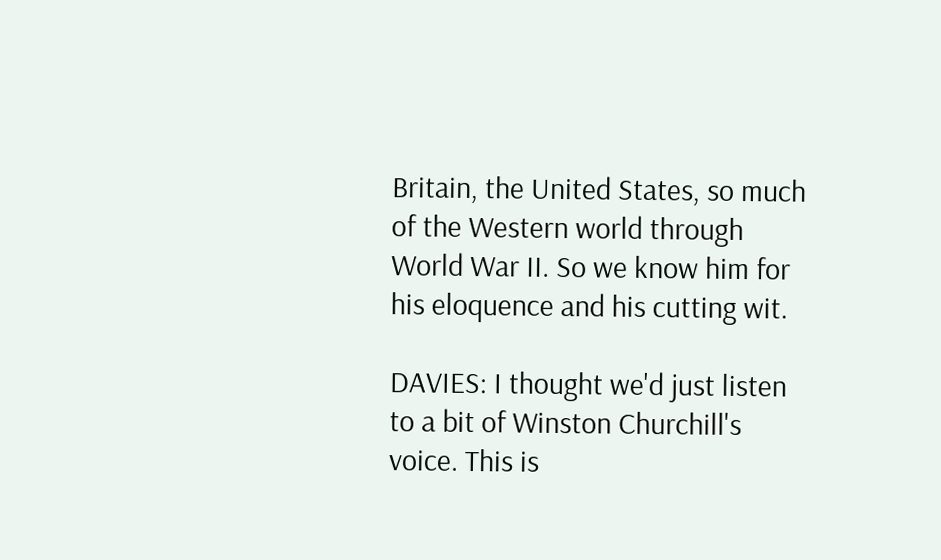Britain, the United States, so much of the Western world through World War II. So we know him for his eloquence and his cutting wit.

DAVIES: I thought we'd just listen to a bit of Winston Churchill's voice. This is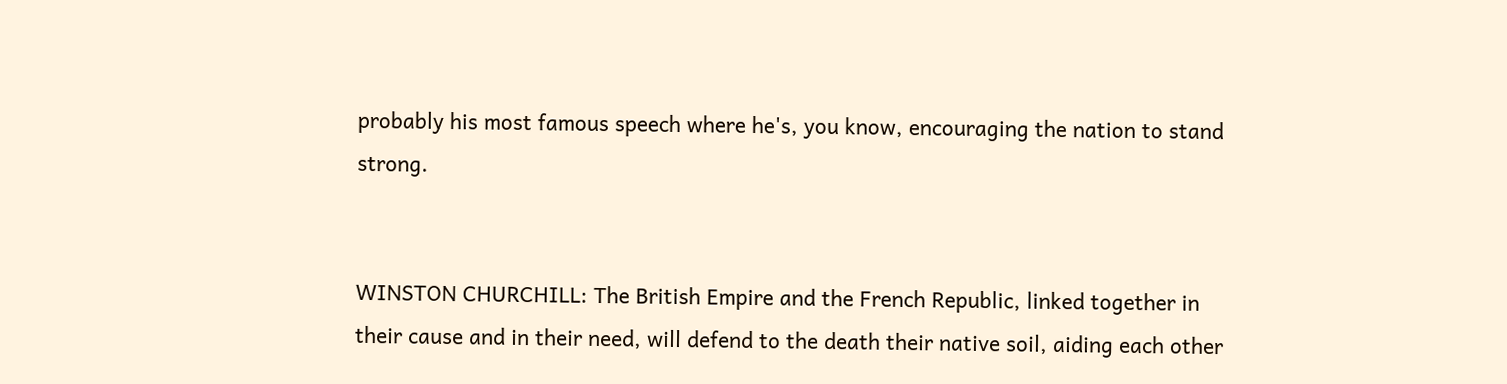probably his most famous speech where he's, you know, encouraging the nation to stand strong.


WINSTON CHURCHILL: The British Empire and the French Republic, linked together in their cause and in their need, will defend to the death their native soil, aiding each other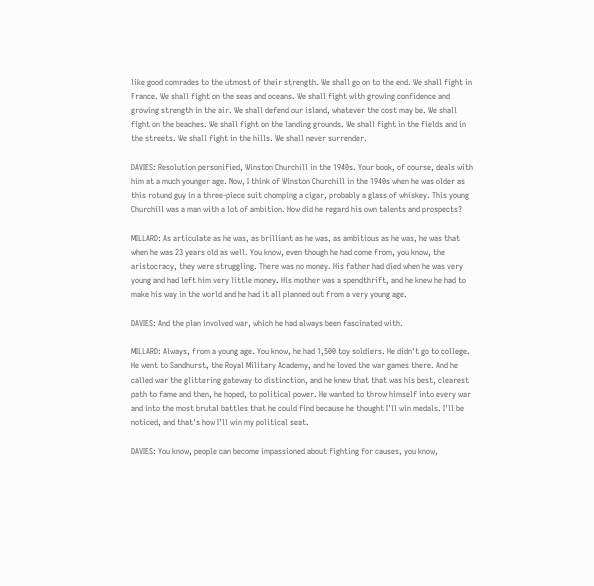like good comrades to the utmost of their strength. We shall go on to the end. We shall fight in France. We shall fight on the seas and oceans. We shall fight with growing confidence and growing strength in the air. We shall defend our island, whatever the cost may be. We shall fight on the beaches. We shall fight on the landing grounds. We shall fight in the fields and in the streets. We shall fight in the hills. We shall never surrender.

DAVIES: Resolution personified, Winston Churchill in the 1940s. Your book, of course, deals with him at a much younger age. Now, I think of Winston Churchill in the 1940s when he was older as this rotund guy in a three-piece suit chomping a cigar, probably a glass of whiskey. This young Churchill was a man with a lot of ambition. How did he regard his own talents and prospects?

MILLARD: As articulate as he was, as brilliant as he was, as ambitious as he was, he was that when he was 23 years old as well. You know, even though he had come from, you know, the aristocracy, they were struggling. There was no money. His father had died when he was very young and had left him very little money. His mother was a spendthrift, and he knew he had to make his way in the world and he had it all planned out from a very young age.

DAVIES: And the plan involved war, which he had always been fascinated with.

MILLARD: Always, from a young age. You know, he had 1,500 toy soldiers. He didn't go to college. He went to Sandhurst, the Royal Military Academy, and he loved the war games there. And he called war the glittering gateway to distinction, and he knew that that was his best, clearest path to fame and then, he hoped, to political power. He wanted to throw himself into every war and into the most brutal battles that he could find because he thought I'll win medals. I'll be noticed, and that's how I'll win my political seat.

DAVIES: You know, people can become impassioned about fighting for causes, you know,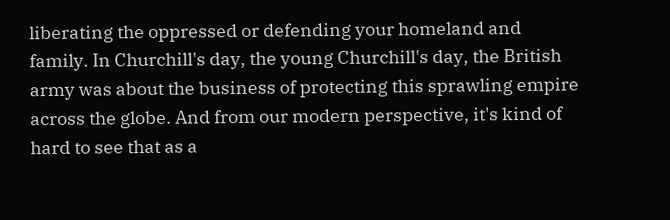liberating the oppressed or defending your homeland and family. In Churchill's day, the young Churchill's day, the British army was about the business of protecting this sprawling empire across the globe. And from our modern perspective, it's kind of hard to see that as a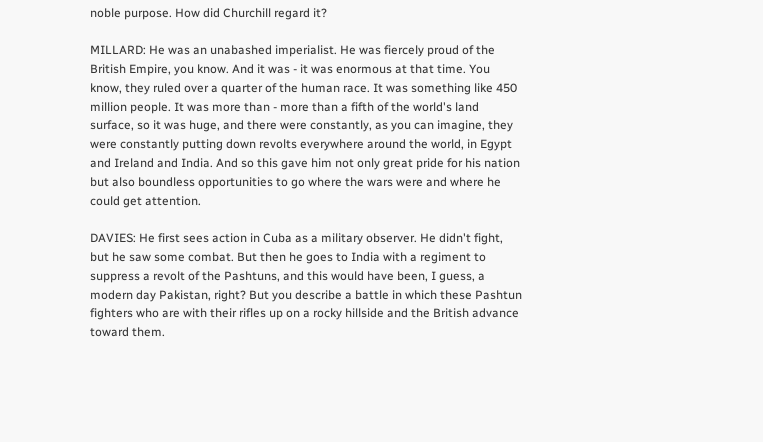noble purpose. How did Churchill regard it?

MILLARD: He was an unabashed imperialist. He was fiercely proud of the British Empire, you know. And it was - it was enormous at that time. You know, they ruled over a quarter of the human race. It was something like 450 million people. It was more than - more than a fifth of the world's land surface, so it was huge, and there were constantly, as you can imagine, they were constantly putting down revolts everywhere around the world, in Egypt and Ireland and India. And so this gave him not only great pride for his nation but also boundless opportunities to go where the wars were and where he could get attention.

DAVIES: He first sees action in Cuba as a military observer. He didn't fight, but he saw some combat. But then he goes to India with a regiment to suppress a revolt of the Pashtuns, and this would have been, I guess, a modern day Pakistan, right? But you describe a battle in which these Pashtun fighters who are with their rifles up on a rocky hillside and the British advance toward them.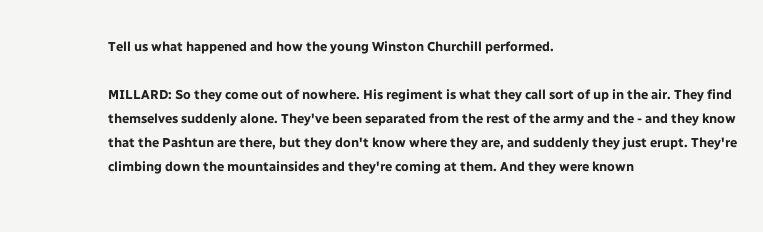Tell us what happened and how the young Winston Churchill performed.

MILLARD: So they come out of nowhere. His regiment is what they call sort of up in the air. They find themselves suddenly alone. They've been separated from the rest of the army and the - and they know that the Pashtun are there, but they don't know where they are, and suddenly they just erupt. They're climbing down the mountainsides and they're coming at them. And they were known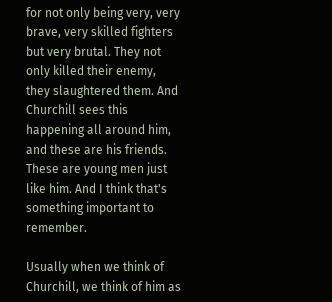for not only being very, very brave, very skilled fighters but very brutal. They not only killed their enemy, they slaughtered them. And Churchill sees this happening all around him, and these are his friends. These are young men just like him. And I think that's something important to remember.

Usually when we think of Churchill, we think of him as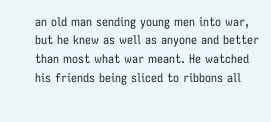an old man sending young men into war, but he knew as well as anyone and better than most what war meant. He watched his friends being sliced to ribbons all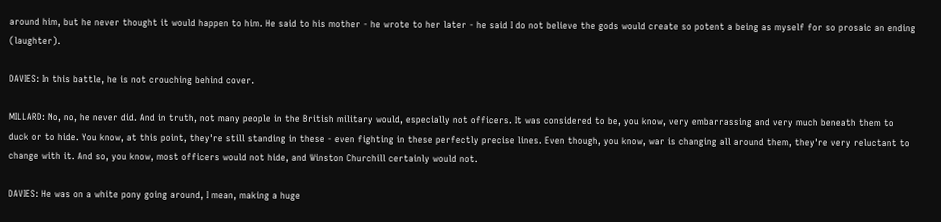around him, but he never thought it would happen to him. He said to his mother - he wrote to her later - he said I do not believe the gods would create so potent a being as myself for so prosaic an ending (laughter).

DAVIES: In this battle, he is not crouching behind cover.

MILLARD: No, no, he never did. And in truth, not many people in the British military would, especially not officers. It was considered to be, you know, very embarrassing and very much beneath them to duck or to hide. You know, at this point, they're still standing in these - even fighting in these perfectly precise lines. Even though, you know, war is changing all around them, they're very reluctant to change with it. And so, you know, most officers would not hide, and Winston Churchill certainly would not.

DAVIES: He was on a white pony going around, I mean, making a huge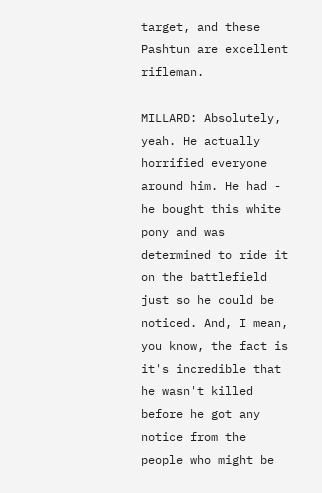target, and these Pashtun are excellent rifleman.

MILLARD: Absolutely, yeah. He actually horrified everyone around him. He had - he bought this white pony and was determined to ride it on the battlefield just so he could be noticed. And, I mean, you know, the fact is it's incredible that he wasn't killed before he got any notice from the people who might be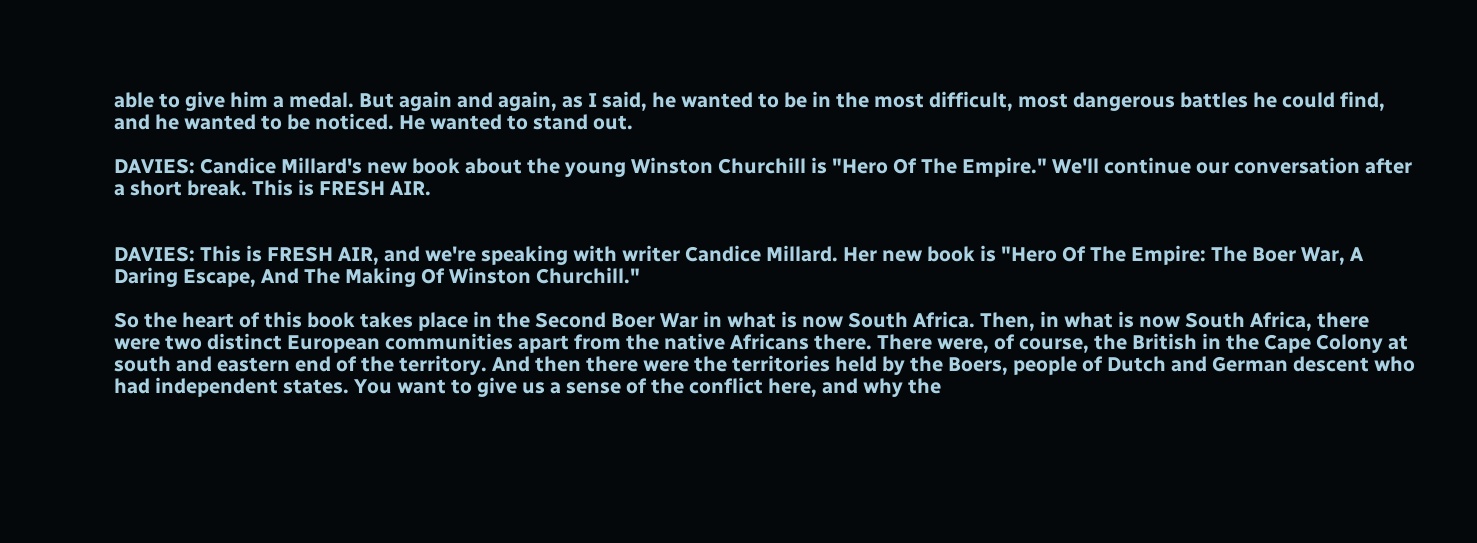able to give him a medal. But again and again, as I said, he wanted to be in the most difficult, most dangerous battles he could find, and he wanted to be noticed. He wanted to stand out.

DAVIES: Candice Millard's new book about the young Winston Churchill is "Hero Of The Empire." We'll continue our conversation after a short break. This is FRESH AIR.


DAVIES: This is FRESH AIR, and we're speaking with writer Candice Millard. Her new book is "Hero Of The Empire: The Boer War, A Daring Escape, And The Making Of Winston Churchill."

So the heart of this book takes place in the Second Boer War in what is now South Africa. Then, in what is now South Africa, there were two distinct European communities apart from the native Africans there. There were, of course, the British in the Cape Colony at south and eastern end of the territory. And then there were the territories held by the Boers, people of Dutch and German descent who had independent states. You want to give us a sense of the conflict here, and why the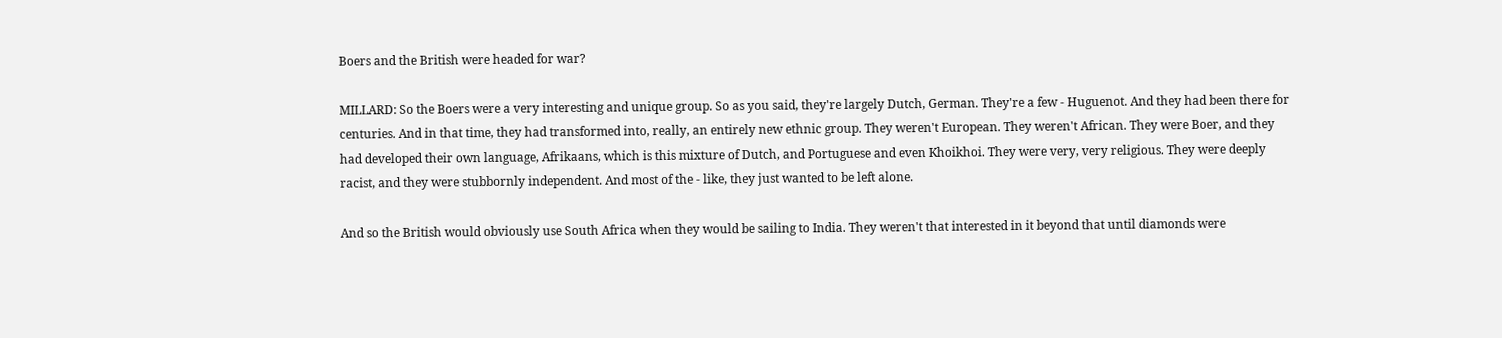Boers and the British were headed for war?

MILLARD: So the Boers were a very interesting and unique group. So as you said, they're largely Dutch, German. They're a few - Huguenot. And they had been there for centuries. And in that time, they had transformed into, really, an entirely new ethnic group. They weren't European. They weren't African. They were Boer, and they had developed their own language, Afrikaans, which is this mixture of Dutch, and Portuguese and even Khoikhoi. They were very, very religious. They were deeply racist, and they were stubbornly independent. And most of the - like, they just wanted to be left alone.

And so the British would obviously use South Africa when they would be sailing to India. They weren't that interested in it beyond that until diamonds were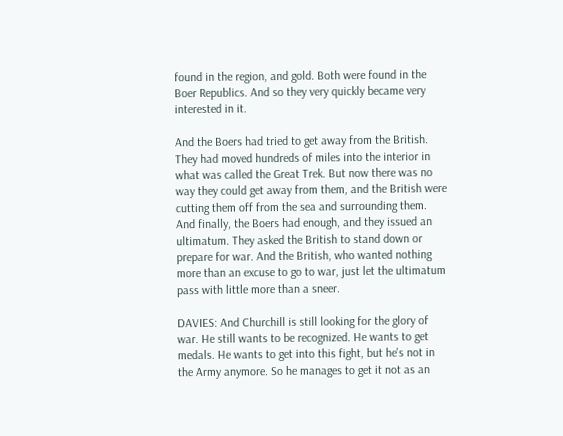found in the region, and gold. Both were found in the Boer Republics. And so they very quickly became very interested in it.

And the Boers had tried to get away from the British. They had moved hundreds of miles into the interior in what was called the Great Trek. But now there was no way they could get away from them, and the British were cutting them off from the sea and surrounding them. And finally, the Boers had enough, and they issued an ultimatum. They asked the British to stand down or prepare for war. And the British, who wanted nothing more than an excuse to go to war, just let the ultimatum pass with little more than a sneer.

DAVIES: And Churchill is still looking for the glory of war. He still wants to be recognized. He wants to get medals. He wants to get into this fight, but he's not in the Army anymore. So he manages to get it not as an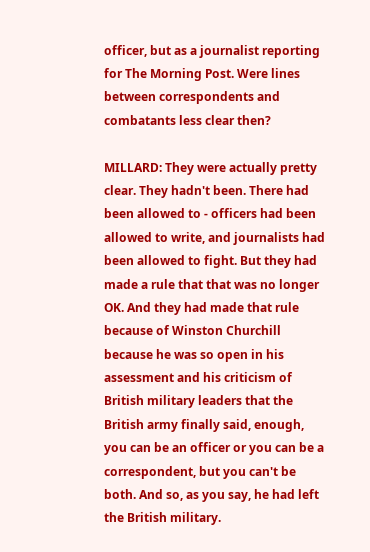officer, but as a journalist reporting for The Morning Post. Were lines between correspondents and combatants less clear then?

MILLARD: They were actually pretty clear. They hadn't been. There had been allowed to - officers had been allowed to write, and journalists had been allowed to fight. But they had made a rule that that was no longer OK. And they had made that rule because of Winston Churchill because he was so open in his assessment and his criticism of British military leaders that the British army finally said, enough, you can be an officer or you can be a correspondent, but you can't be both. And so, as you say, he had left the British military.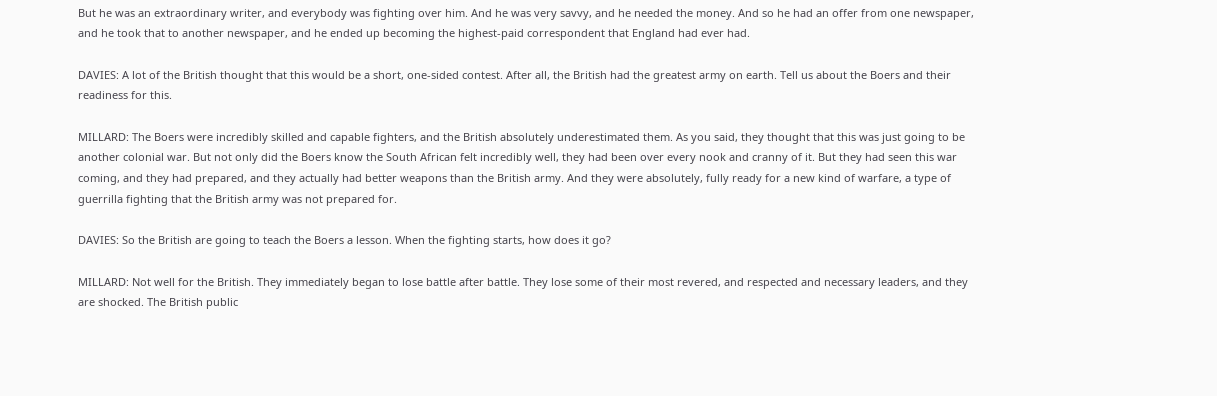But he was an extraordinary writer, and everybody was fighting over him. And he was very savvy, and he needed the money. And so he had an offer from one newspaper, and he took that to another newspaper, and he ended up becoming the highest-paid correspondent that England had ever had.

DAVIES: A lot of the British thought that this would be a short, one-sided contest. After all, the British had the greatest army on earth. Tell us about the Boers and their readiness for this.

MILLARD: The Boers were incredibly skilled and capable fighters, and the British absolutely underestimated them. As you said, they thought that this was just going to be another colonial war. But not only did the Boers know the South African felt incredibly well, they had been over every nook and cranny of it. But they had seen this war coming, and they had prepared, and they actually had better weapons than the British army. And they were absolutely, fully ready for a new kind of warfare, a type of guerrilla fighting that the British army was not prepared for.

DAVIES: So the British are going to teach the Boers a lesson. When the fighting starts, how does it go?

MILLARD: Not well for the British. They immediately began to lose battle after battle. They lose some of their most revered, and respected and necessary leaders, and they are shocked. The British public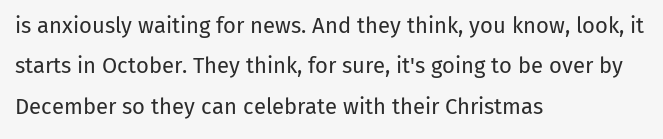is anxiously waiting for news. And they think, you know, look, it starts in October. They think, for sure, it's going to be over by December so they can celebrate with their Christmas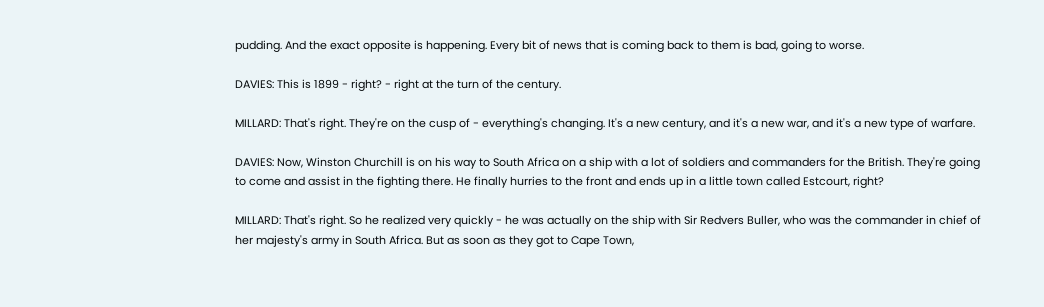pudding. And the exact opposite is happening. Every bit of news that is coming back to them is bad, going to worse.

DAVIES: This is 1899 - right? - right at the turn of the century.

MILLARD: That's right. They're on the cusp of - everything's changing. It's a new century, and it's a new war, and it's a new type of warfare.

DAVIES: Now, Winston Churchill is on his way to South Africa on a ship with a lot of soldiers and commanders for the British. They're going to come and assist in the fighting there. He finally hurries to the front and ends up in a little town called Estcourt, right?

MILLARD: That's right. So he realized very quickly - he was actually on the ship with Sir Redvers Buller, who was the commander in chief of her majesty's army in South Africa. But as soon as they got to Cape Town,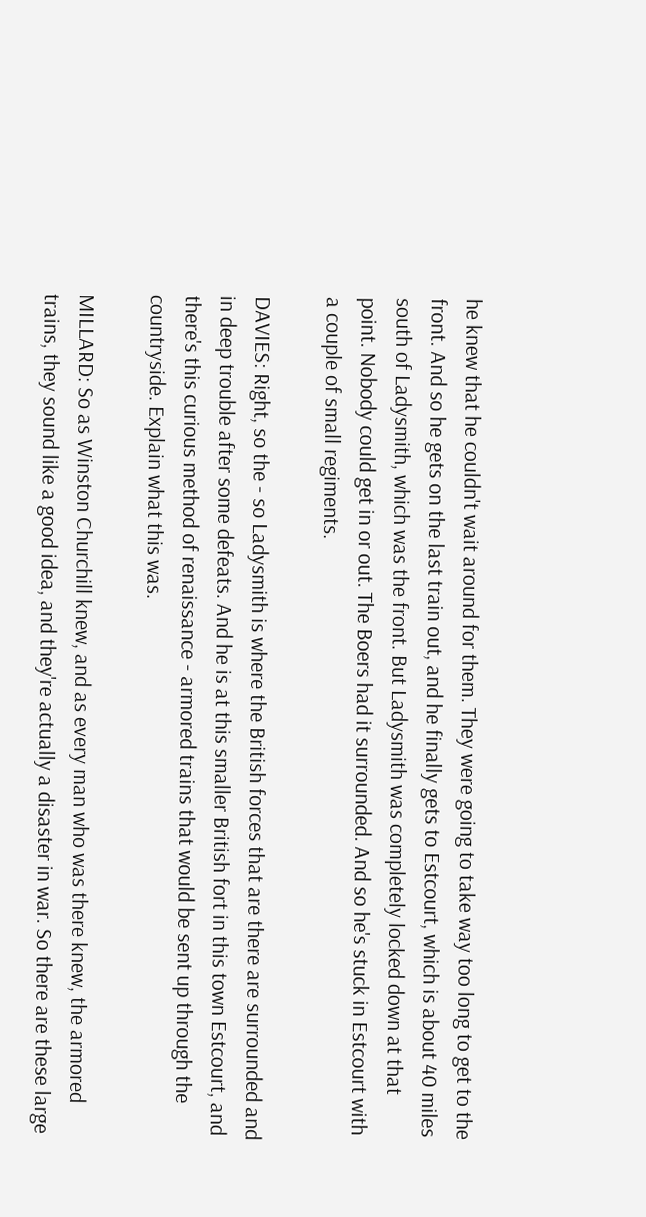he knew that he couldn't wait around for them. They were going to take way too long to get to the front. And so he gets on the last train out, and he finally gets to Estcourt, which is about 40 miles south of Ladysmith, which was the front. But Ladysmith was completely locked down at that point. Nobody could get in or out. The Boers had it surrounded. And so he's stuck in Estcourt with a couple of small regiments.

DAVIES: Right, so the - so Ladysmith is where the British forces that are there are surrounded and in deep trouble after some defeats. And he is at this smaller British fort in this town Estcourt, and there's this curious method of renaissance - armored trains that would be sent up through the countryside. Explain what this was.

MILLARD: So as Winston Churchill knew, and as every man who was there knew, the armored trains, they sound like a good idea, and they're actually a disaster in war. So there are these large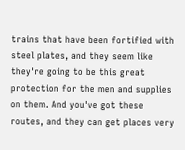trains that have been fortified with steel plates, and they seem like they're going to be this great protection for the men and supplies on them. And you've got these routes, and they can get places very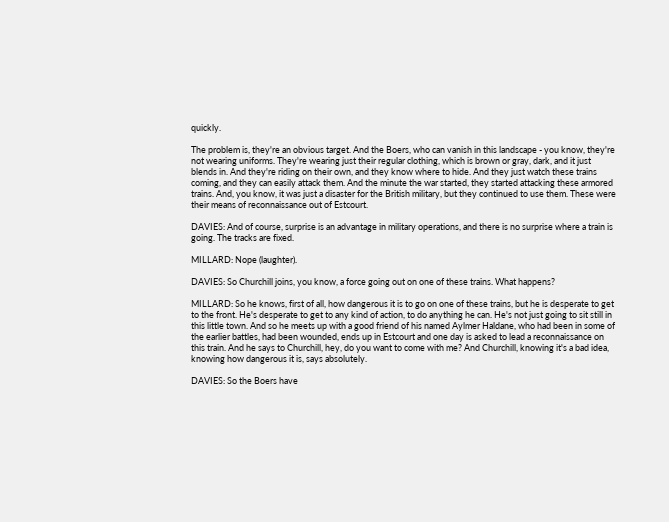quickly.

The problem is, they're an obvious target. And the Boers, who can vanish in this landscape - you know, they're not wearing uniforms. They're wearing just their regular clothing, which is brown or gray, dark, and it just blends in. And they're riding on their own, and they know where to hide. And they just watch these trains coming, and they can easily attack them. And the minute the war started, they started attacking these armored trains. And, you know, it was just a disaster for the British military, but they continued to use them. These were their means of reconnaissance out of Estcourt.

DAVIES: And of course, surprise is an advantage in military operations, and there is no surprise where a train is going. The tracks are fixed.

MILLARD: Nope (laughter).

DAVIES: So Churchill joins, you know, a force going out on one of these trains. What happens?

MILLARD: So he knows, first of all, how dangerous it is to go on one of these trains, but he is desperate to get to the front. He's desperate to get to any kind of action, to do anything he can. He's not just going to sit still in this little town. And so he meets up with a good friend of his named Aylmer Haldane, who had been in some of the earlier battles, had been wounded, ends up in Estcourt and one day is asked to lead a reconnaissance on this train. And he says to Churchill, hey, do you want to come with me? And Churchill, knowing it's a bad idea, knowing how dangerous it is, says absolutely.

DAVIES: So the Boers have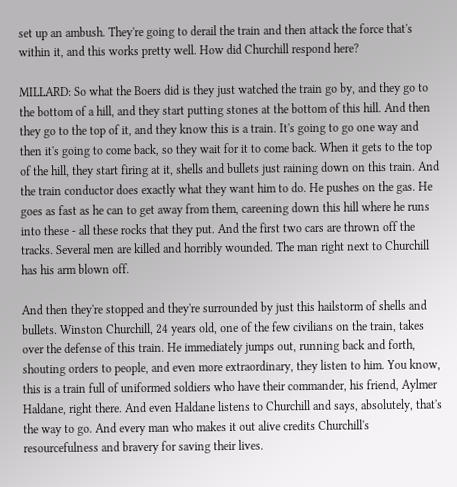set up an ambush. They're going to derail the train and then attack the force that's within it, and this works pretty well. How did Churchill respond here?

MILLARD: So what the Boers did is they just watched the train go by, and they go to the bottom of a hill, and they start putting stones at the bottom of this hill. And then they go to the top of it, and they know this is a train. It's going to go one way and then it's going to come back, so they wait for it to come back. When it gets to the top of the hill, they start firing at it, shells and bullets just raining down on this train. And the train conductor does exactly what they want him to do. He pushes on the gas. He goes as fast as he can to get away from them, careening down this hill where he runs into these - all these rocks that they put. And the first two cars are thrown off the tracks. Several men are killed and horribly wounded. The man right next to Churchill has his arm blown off.

And then they're stopped and they're surrounded by just this hailstorm of shells and bullets. Winston Churchill, 24 years old, one of the few civilians on the train, takes over the defense of this train. He immediately jumps out, running back and forth, shouting orders to people, and even more extraordinary, they listen to him. You know, this is a train full of uniformed soldiers who have their commander, his friend, Aylmer Haldane, right there. And even Haldane listens to Churchill and says, absolutely, that's the way to go. And every man who makes it out alive credits Churchill's resourcefulness and bravery for saving their lives.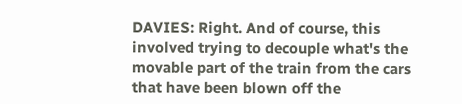DAVIES: Right. And of course, this involved trying to decouple what's the movable part of the train from the cars that have been blown off the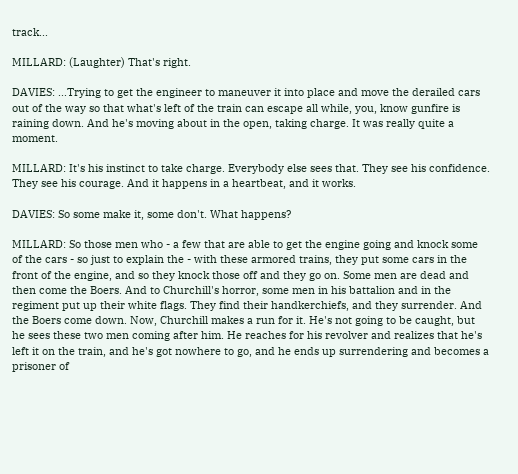track...

MILLARD: (Laughter) That's right.

DAVIES: ...Trying to get the engineer to maneuver it into place and move the derailed cars out of the way so that what's left of the train can escape all while, you, know gunfire is raining down. And he's moving about in the open, taking charge. It was really quite a moment.

MILLARD: It's his instinct to take charge. Everybody else sees that. They see his confidence. They see his courage. And it happens in a heartbeat, and it works.

DAVIES: So some make it, some don't. What happens?

MILLARD: So those men who - a few that are able to get the engine going and knock some of the cars - so just to explain the - with these armored trains, they put some cars in the front of the engine, and so they knock those off and they go on. Some men are dead and then come the Boers. And to Churchill's horror, some men in his battalion and in the regiment put up their white flags. They find their handkerchiefs, and they surrender. And the Boers come down. Now, Churchill makes a run for it. He's not going to be caught, but he sees these two men coming after him. He reaches for his revolver and realizes that he's left it on the train, and he's got nowhere to go, and he ends up surrendering and becomes a prisoner of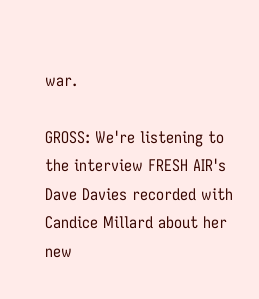war.

GROSS: We're listening to the interview FRESH AIR's Dave Davies recorded with Candice Millard about her new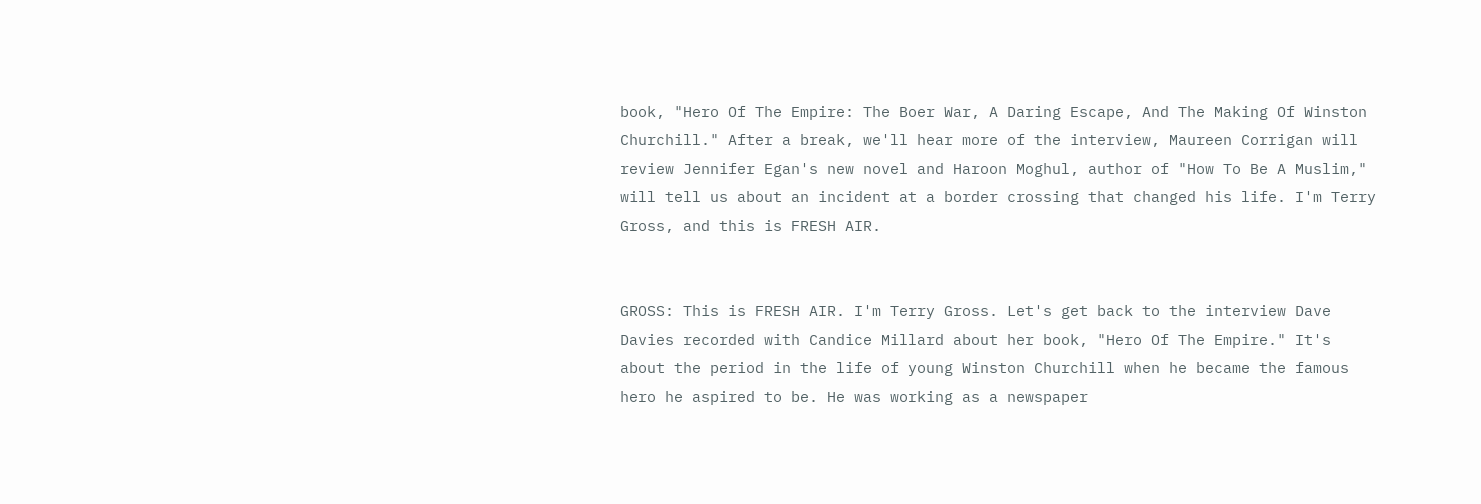book, "Hero Of The Empire: The Boer War, A Daring Escape, And The Making Of Winston Churchill." After a break, we'll hear more of the interview, Maureen Corrigan will review Jennifer Egan's new novel and Haroon Moghul, author of "How To Be A Muslim," will tell us about an incident at a border crossing that changed his life. I'm Terry Gross, and this is FRESH AIR.


GROSS: This is FRESH AIR. I'm Terry Gross. Let's get back to the interview Dave Davies recorded with Candice Millard about her book, "Hero Of The Empire." It's about the period in the life of young Winston Churchill when he became the famous hero he aspired to be. He was working as a newspaper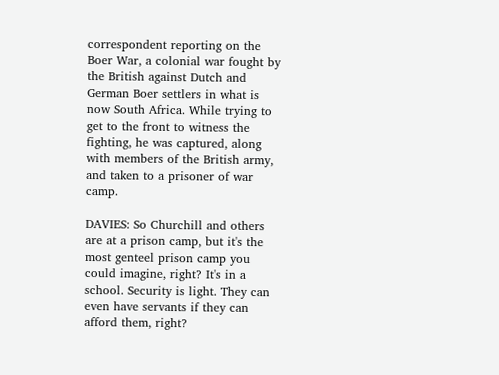correspondent reporting on the Boer War, a colonial war fought by the British against Dutch and German Boer settlers in what is now South Africa. While trying to get to the front to witness the fighting, he was captured, along with members of the British army, and taken to a prisoner of war camp.

DAVIES: So Churchill and others are at a prison camp, but it's the most genteel prison camp you could imagine, right? It's in a school. Security is light. They can even have servants if they can afford them, right?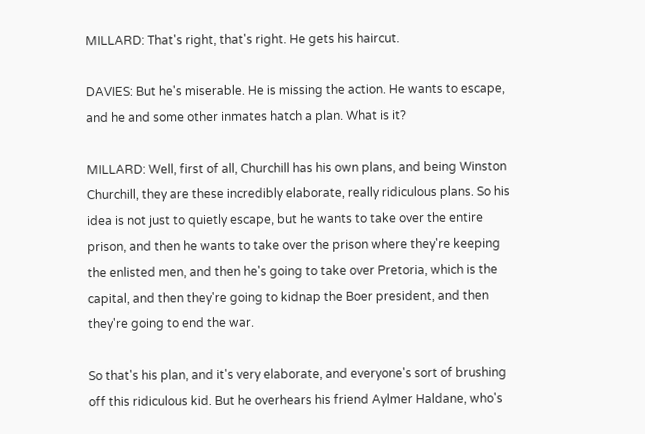MILLARD: That's right, that's right. He gets his haircut.

DAVIES: But he's miserable. He is missing the action. He wants to escape, and he and some other inmates hatch a plan. What is it?

MILLARD: Well, first of all, Churchill has his own plans, and being Winston Churchill, they are these incredibly elaborate, really ridiculous plans. So his idea is not just to quietly escape, but he wants to take over the entire prison, and then he wants to take over the prison where they're keeping the enlisted men, and then he's going to take over Pretoria, which is the capital, and then they're going to kidnap the Boer president, and then they're going to end the war.

So that's his plan, and it's very elaborate, and everyone's sort of brushing off this ridiculous kid. But he overhears his friend Aylmer Haldane, who's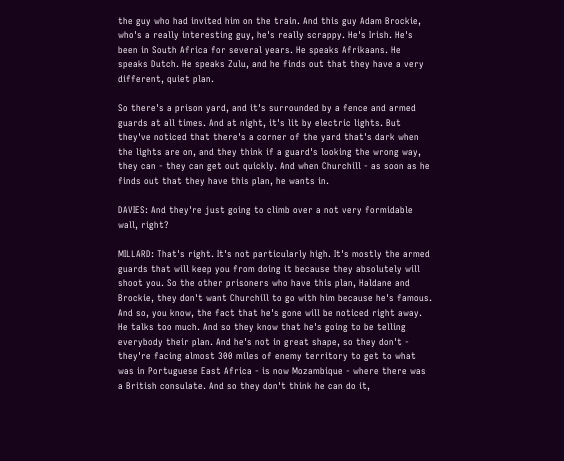the guy who had invited him on the train. And this guy Adam Brockie, who's a really interesting guy, he's really scrappy. He's Irish. He's been in South Africa for several years. He speaks Afrikaans. He speaks Dutch. He speaks Zulu, and he finds out that they have a very different, quiet plan.

So there's a prison yard, and it's surrounded by a fence and armed guards at all times. And at night, it's lit by electric lights. But they've noticed that there's a corner of the yard that's dark when the lights are on, and they think if a guard's looking the wrong way, they can - they can get out quickly. And when Churchill - as soon as he finds out that they have this plan, he wants in.

DAVIES: And they're just going to climb over a not very formidable wall, right?

MILLARD: That's right. It's not particularly high. It's mostly the armed guards that will keep you from doing it because they absolutely will shoot you. So the other prisoners who have this plan, Haldane and Brockie, they don't want Churchill to go with him because he's famous. And so, you know, the fact that he's gone will be noticed right away. He talks too much. And so they know that he's going to be telling everybody their plan. And he's not in great shape, so they don't - they're facing almost 300 miles of enemy territory to get to what was in Portuguese East Africa - is now Mozambique - where there was a British consulate. And so they don't think he can do it,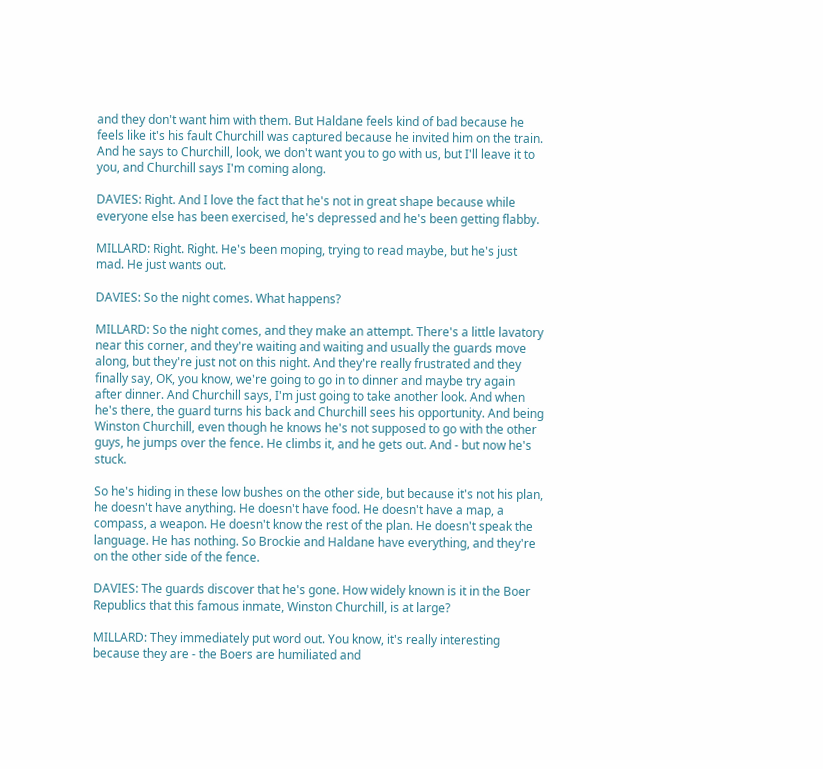and they don't want him with them. But Haldane feels kind of bad because he feels like it's his fault Churchill was captured because he invited him on the train. And he says to Churchill, look, we don't want you to go with us, but I'll leave it to you, and Churchill says I'm coming along.

DAVIES: Right. And I love the fact that he's not in great shape because while everyone else has been exercised, he's depressed and he's been getting flabby.

MILLARD: Right. Right. He's been moping, trying to read maybe, but he's just mad. He just wants out.

DAVIES: So the night comes. What happens?

MILLARD: So the night comes, and they make an attempt. There's a little lavatory near this corner, and they're waiting and waiting and usually the guards move along, but they're just not on this night. And they're really frustrated and they finally say, OK, you know, we're going to go in to dinner and maybe try again after dinner. And Churchill says, I'm just going to take another look. And when he's there, the guard turns his back and Churchill sees his opportunity. And being Winston Churchill, even though he knows he's not supposed to go with the other guys, he jumps over the fence. He climbs it, and he gets out. And - but now he's stuck.

So he's hiding in these low bushes on the other side, but because it's not his plan, he doesn't have anything. He doesn't have food. He doesn't have a map, a compass, a weapon. He doesn't know the rest of the plan. He doesn't speak the language. He has nothing. So Brockie and Haldane have everything, and they're on the other side of the fence.

DAVIES: The guards discover that he's gone. How widely known is it in the Boer Republics that this famous inmate, Winston Churchill, is at large?

MILLARD: They immediately put word out. You know, it's really interesting because they are - the Boers are humiliated and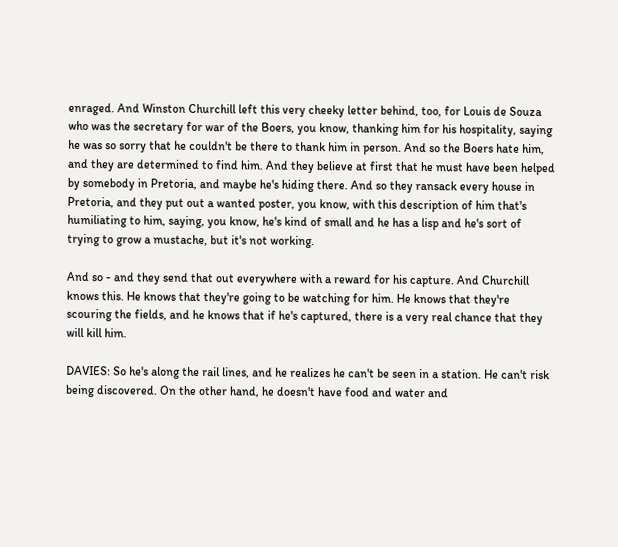enraged. And Winston Churchill left this very cheeky letter behind, too, for Louis de Souza who was the secretary for war of the Boers, you know, thanking him for his hospitality, saying he was so sorry that he couldn't be there to thank him in person. And so the Boers hate him, and they are determined to find him. And they believe at first that he must have been helped by somebody in Pretoria, and maybe he's hiding there. And so they ransack every house in Pretoria, and they put out a wanted poster, you know, with this description of him that's humiliating to him, saying, you know, he's kind of small and he has a lisp and he's sort of trying to grow a mustache, but it's not working.

And so - and they send that out everywhere with a reward for his capture. And Churchill knows this. He knows that they're going to be watching for him. He knows that they're scouring the fields, and he knows that if he's captured, there is a very real chance that they will kill him.

DAVIES: So he's along the rail lines, and he realizes he can't be seen in a station. He can't risk being discovered. On the other hand, he doesn't have food and water and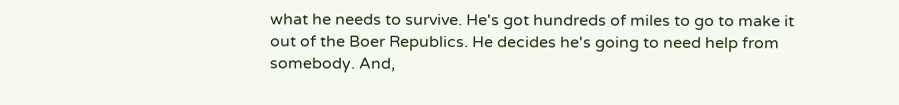what he needs to survive. He's got hundreds of miles to go to make it out of the Boer Republics. He decides he's going to need help from somebody. And,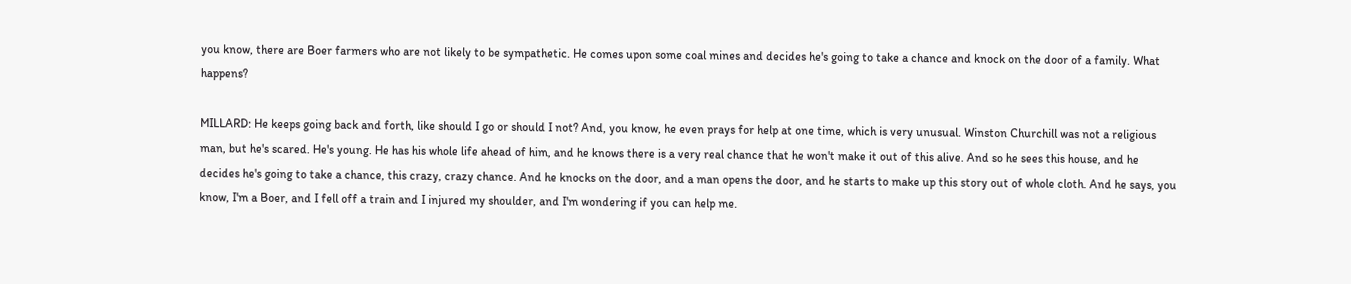you know, there are Boer farmers who are not likely to be sympathetic. He comes upon some coal mines and decides he's going to take a chance and knock on the door of a family. What happens?

MILLARD: He keeps going back and forth, like should I go or should I not? And, you know, he even prays for help at one time, which is very unusual. Winston Churchill was not a religious man, but he's scared. He's young. He has his whole life ahead of him, and he knows there is a very real chance that he won't make it out of this alive. And so he sees this house, and he decides he's going to take a chance, this crazy, crazy chance. And he knocks on the door, and a man opens the door, and he starts to make up this story out of whole cloth. And he says, you know, I'm a Boer, and I fell off a train and I injured my shoulder, and I'm wondering if you can help me.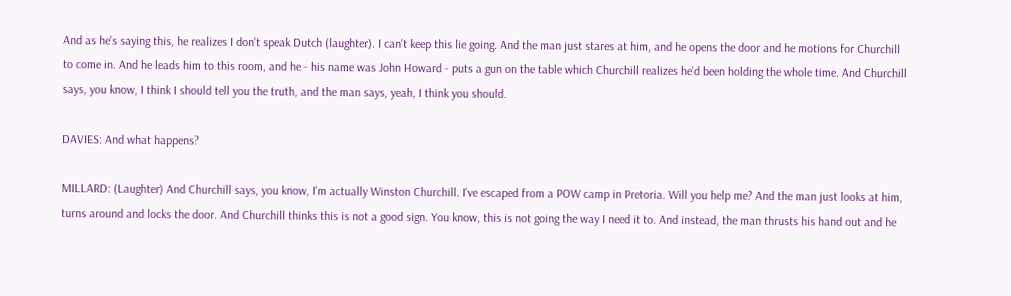And as he's saying this, he realizes I don't speak Dutch (laughter). I can't keep this lie going. And the man just stares at him, and he opens the door and he motions for Churchill to come in. And he leads him to this room, and he - his name was John Howard - puts a gun on the table which Churchill realizes he'd been holding the whole time. And Churchill says, you know, I think I should tell you the truth, and the man says, yeah, I think you should.

DAVIES: And what happens?

MILLARD: (Laughter) And Churchill says, you know, I'm actually Winston Churchill. I've escaped from a POW camp in Pretoria. Will you help me? And the man just looks at him, turns around and locks the door. And Churchill thinks this is not a good sign. You know, this is not going the way I need it to. And instead, the man thrusts his hand out and he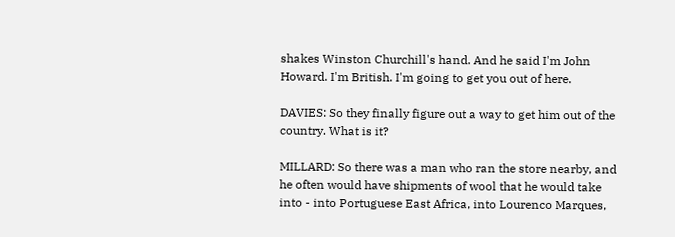shakes Winston Churchill's hand. And he said I'm John Howard. I'm British. I'm going to get you out of here.

DAVIES: So they finally figure out a way to get him out of the country. What is it?

MILLARD: So there was a man who ran the store nearby, and he often would have shipments of wool that he would take into - into Portuguese East Africa, into Lourenco Marques,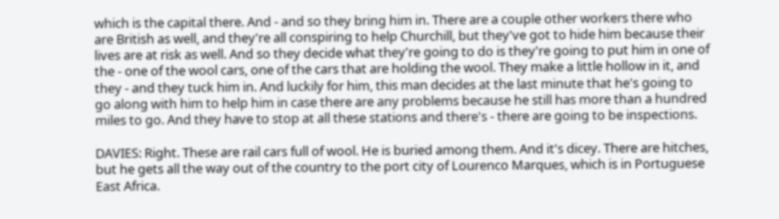which is the capital there. And - and so they bring him in. There are a couple other workers there who are British as well, and they're all conspiring to help Churchill, but they've got to hide him because their lives are at risk as well. And so they decide what they're going to do is they're going to put him in one of the - one of the wool cars, one of the cars that are holding the wool. They make a little hollow in it, and they - and they tuck him in. And luckily for him, this man decides at the last minute that he's going to go along with him to help him in case there are any problems because he still has more than a hundred miles to go. And they have to stop at all these stations and there's - there are going to be inspections.

DAVIES: Right. These are rail cars full of wool. He is buried among them. And it's dicey. There are hitches, but he gets all the way out of the country to the port city of Lourenco Marques, which is in Portuguese East Africa.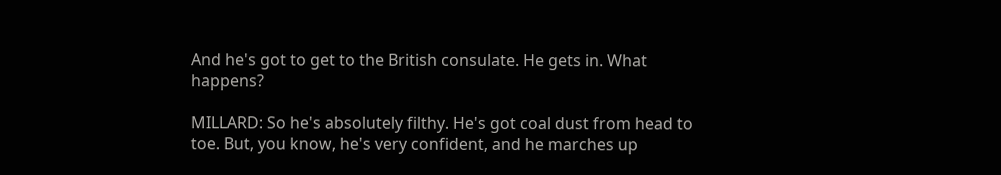And he's got to get to the British consulate. He gets in. What happens?

MILLARD: So he's absolutely filthy. He's got coal dust from head to toe. But, you know, he's very confident, and he marches up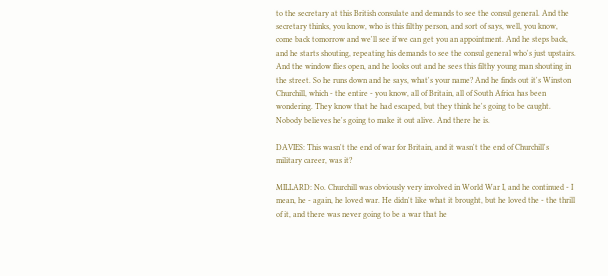to the secretary at this British consulate and demands to see the consul general. And the secretary thinks, you know, who is this filthy person, and sort of says, well, you know, come back tomorrow and we'll see if we can get you an appointment. And he steps back, and he starts shouting, repeating his demands to see the consul general who's just upstairs. And the window flies open, and he looks out and he sees this filthy young man shouting in the street. So he runs down and he says, what's your name? And he finds out it's Winston Churchill, which - the entire - you know, all of Britain, all of South Africa has been wondering. They know that he had escaped, but they think he's going to be caught. Nobody believes he's going to make it out alive. And there he is.

DAVIES: This wasn't the end of war for Britain, and it wasn't the end of Churchill's military career, was it?

MILLARD: No. Churchill was obviously very involved in World War I, and he continued - I mean, he - again, he loved war. He didn't like what it brought, but he loved the - the thrill of it, and there was never going to be a war that he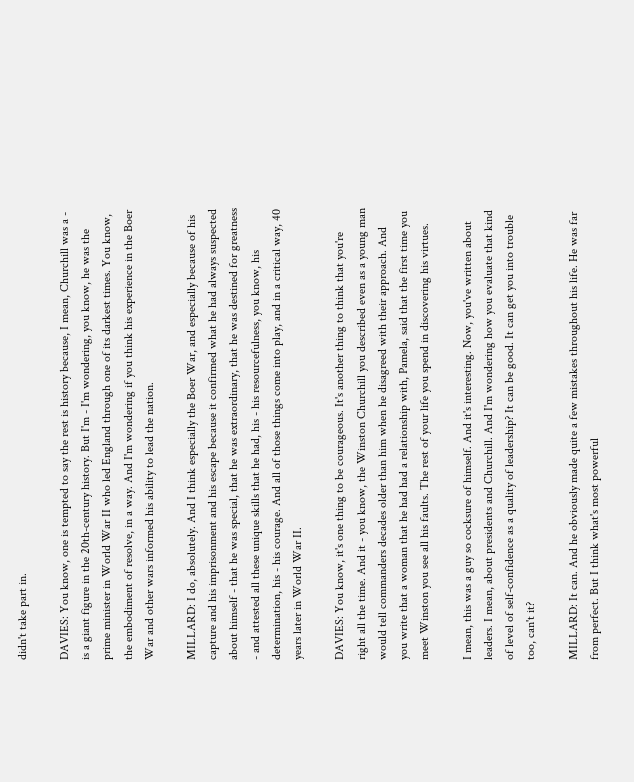didn't take part in.

DAVIES: You know, one is tempted to say the rest is history because, I mean, Churchill was a - is a giant figure in the 20th-century history. But I'm - I'm wondering, you know, he was the prime minister in World War II who led England through one of its darkest times. You know, the embodiment of resolve, in a way. And I'm wondering if you think his experience in the Boer War and other wars informed his ability to lead the nation.

MILLARD: I do, absolutely. And I think especially the Boer War, and especially because of his capture and his imprisonment and his escape because it confirmed what he had always suspected about himself - that he was special, that he was extraordinary, that he was destined for greatness - and attested all these unique skills that he had, his - his resourcefulness, you know, his determination, his - his courage. And all of those things come into play, and in a critical way, 40 years later in World War II.

DAVIES: You know, it's one thing to be courageous. It's another thing to think that you're right all the time. And it - you know, the Winston Churchill you described even as a young man would tell commanders decades older than him when he disagreed with their approach. And you write that a woman that he had had a relationship with, Pamela, said that the first time you meet Winston you see all his faults. The rest of your life you spend in discovering his virtues.

I mean, this was a guy so cocksure of himself. And it's interesting. Now, you've written about leaders. I mean, about presidents and Churchill. And I'm wondering how you evaluate that kind of level of self-confidence as a quality of leadership? It can be good. It can get you into trouble too, can't it?

MILLARD: It can. And he obviously made quite a few mistakes throughout his life. He was far from perfect. But I think what's most powerful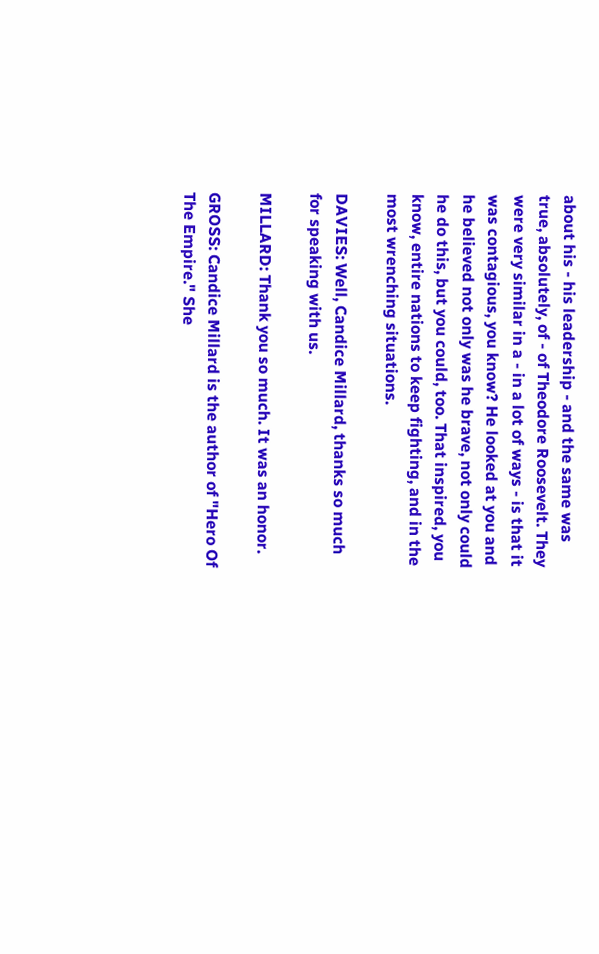about his - his leadership - and the same was true, absolutely, of - of Theodore Roosevelt. They were very similar in a - in a lot of ways - is that it was contagious, you know? He looked at you and he believed not only was he brave, not only could he do this, but you could, too. That inspired, you know, entire nations to keep fighting, and in the most wrenching situations.

DAVIES: Well, Candice Millard, thanks so much for speaking with us.

MILLARD: Thank you so much. It was an honor.

GROSS: Candice Millard is the author of "Hero Of The Empire." She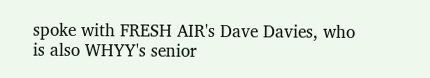spoke with FRESH AIR's Dave Davies, who is also WHYY's senior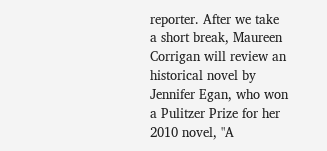reporter. After we take a short break, Maureen Corrigan will review an historical novel by Jennifer Egan, who won a Pulitzer Prize for her 2010 novel, "A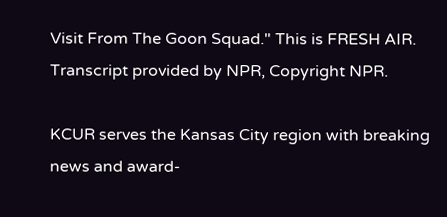Visit From The Goon Squad." This is FRESH AIR. Transcript provided by NPR, Copyright NPR.

KCUR serves the Kansas City region with breaking news and award-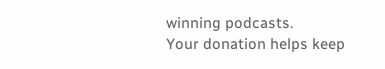winning podcasts.
Your donation helps keep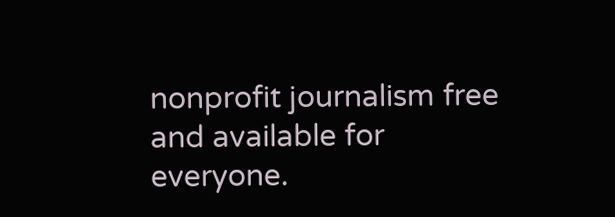nonprofit journalism free and available for everyone.